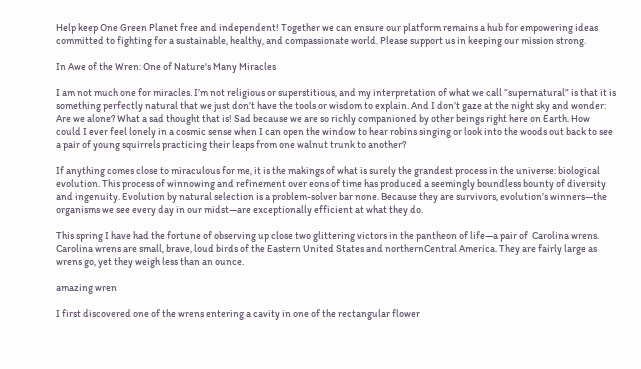Help keep One Green Planet free and independent! Together we can ensure our platform remains a hub for empowering ideas committed to fighting for a sustainable, healthy, and compassionate world. Please support us in keeping our mission strong.

In Awe of the Wren: One of Nature's Many Miracles

I am not much one for miracles. I’m not religious or superstitious, and my interpretation of what we call “supernatural” is that it is something perfectly natural that we just don’t have the tools or wisdom to explain. And I don’t gaze at the night sky and wonder: Are we alone? What a sad thought that is! Sad because we are so richly companioned by other beings right here on Earth. How could I ever feel lonely in a cosmic sense when I can open the window to hear robins singing or look into the woods out back to see a pair of young squirrels practicing their leaps from one walnut trunk to another?

If anything comes close to miraculous for me, it is the makings of what is surely the grandest process in the universe: biological evolution. This process of winnowing and refinement over eons of time has produced a seemingly boundless bounty of diversity and ingenuity. Evolution by natural selection is a problem-solver bar none. Because they are survivors, evolution’s winners—the organisms we see every day in our midst—are exceptionally efficient at what they do.

This spring I have had the fortune of observing up close two glittering victors in the pantheon of life—a pair of  Carolina wrens. Carolina wrens are small, brave, loud birds of the Eastern United States and northernCentral America. They are fairly large as wrens go, yet they weigh less than an ounce.

amazing wren

I first discovered one of the wrens entering a cavity in one of the rectangular flower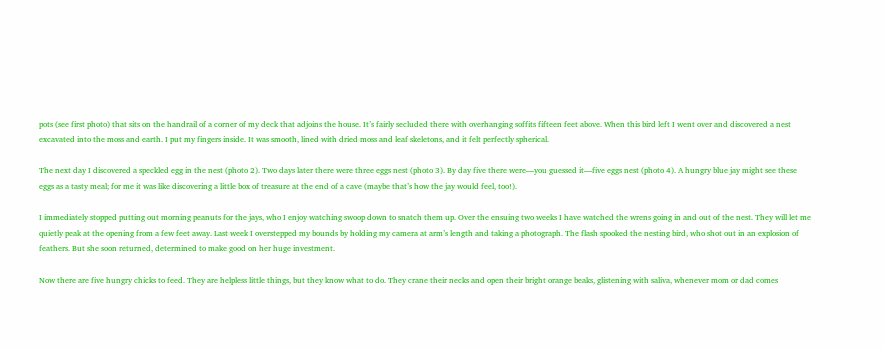pots (see first photo) that sits on the handrail of a corner of my deck that adjoins the house. It’s fairly secluded there with overhanging soffits fifteen feet above. When this bird left I went over and discovered a nest excavated into the moss and earth. I put my fingers inside. It was smooth, lined with dried moss and leaf skeletons, and it felt perfectly spherical.

The next day I discovered a speckled egg in the nest (photo 2). Two days later there were three eggs nest (photo 3). By day five there were—you guessed it—five eggs nest (photo 4). A hungry blue jay might see these eggs as a tasty meal; for me it was like discovering a little box of treasure at the end of a cave (maybe that’s how the jay would feel, too!).

I immediately stopped putting out morning peanuts for the jays, who I enjoy watching swoop down to snatch them up. Over the ensuing two weeks I have watched the wrens going in and out of the nest. They will let me quietly peak at the opening from a few feet away. Last week I overstepped my bounds by holding my camera at arm’s length and taking a photograph. The flash spooked the nesting bird, who shot out in an explosion of feathers. But she soon returned, determined to make good on her huge investment.

Now there are five hungry chicks to feed. They are helpless little things, but they know what to do. They crane their necks and open their bright orange beaks, glistening with saliva, whenever mom or dad comes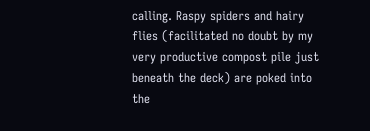calling. Raspy spiders and hairy flies (facilitated no doubt by my very productive compost pile just beneath the deck) are poked into the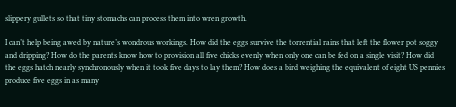slippery gullets so that tiny stomachs can process them into wren growth.

I can’t help being awed by nature’s wondrous workings. How did the eggs survive the torrential rains that left the flower pot soggy and dripping? How do the parents know how to provision all five chicks evenly when only one can be fed on a single visit? How did the eggs hatch nearly synchronously when it took five days to lay them? How does a bird weighing the equivalent of eight US pennies produce five eggs in as many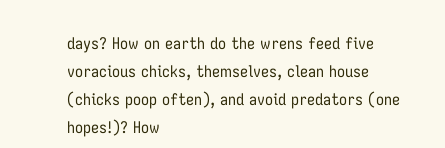days? How on earth do the wrens feed five voracious chicks, themselves, clean house (chicks poop often), and avoid predators (one hopes!)? How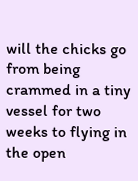will the chicks go from being crammed in a tiny vessel for two weeks to flying in the open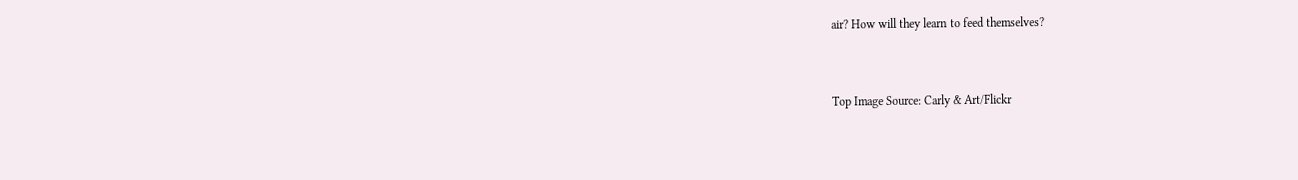air? How will they learn to feed themselves?


Top Image Source: Carly & Art/Flickr